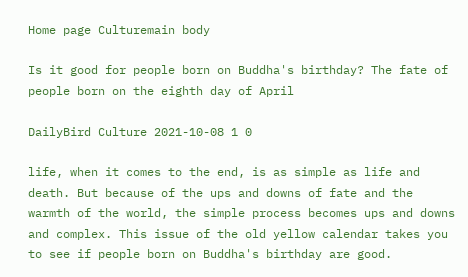Home page Culturemain body

Is it good for people born on Buddha's birthday? The fate of people born on the eighth day of April

DailyBird Culture 2021-10-08 1 0

life, when it comes to the end, is as simple as life and death. But because of the ups and downs of fate and the warmth of the world, the simple process becomes ups and downs and complex. This issue of the old yellow calendar takes you to see if people born on Buddha's birthday are good.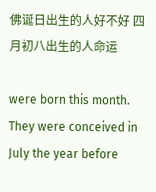佛诞日出生的人好不好 四月初八出生的人命运

were born this month. They were conceived in July the year before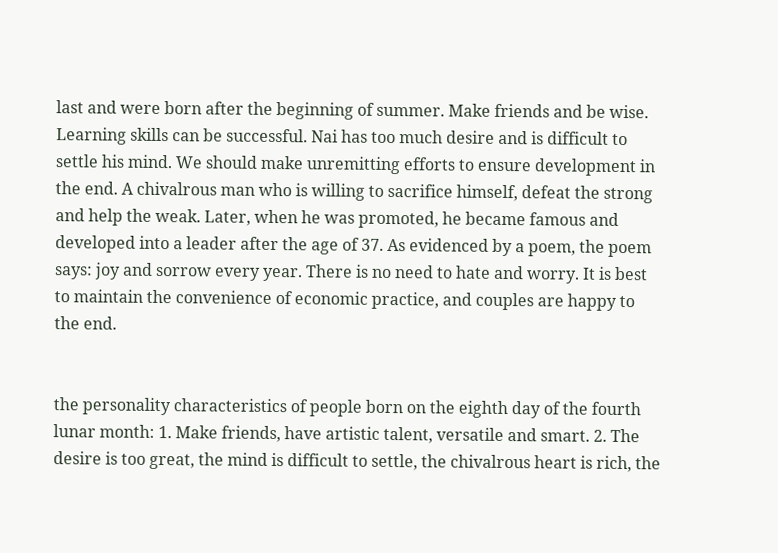last and were born after the beginning of summer. Make friends and be wise. Learning skills can be successful. Nai has too much desire and is difficult to settle his mind. We should make unremitting efforts to ensure development in the end. A chivalrous man who is willing to sacrifice himself, defeat the strong and help the weak. Later, when he was promoted, he became famous and developed into a leader after the age of 37. As evidenced by a poem, the poem says: joy and sorrow every year. There is no need to hate and worry. It is best to maintain the convenience of economic practice, and couples are happy to the end.


the personality characteristics of people born on the eighth day of the fourth lunar month: 1. Make friends, have artistic talent, versatile and smart. 2. The desire is too great, the mind is difficult to settle, the chivalrous heart is rich, the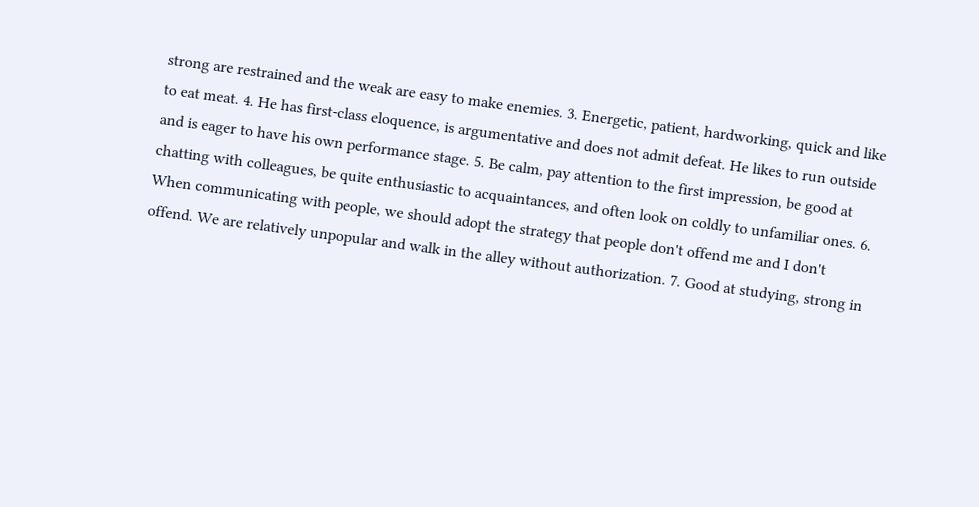strong are restrained and the weak are easy to make enemies. 3. Energetic, patient, hardworking, quick and like to eat meat. 4. He has first-class eloquence, is argumentative and does not admit defeat. He likes to run outside and is eager to have his own performance stage. 5. Be calm, pay attention to the first impression, be good at chatting with colleagues, be quite enthusiastic to acquaintances, and often look on coldly to unfamiliar ones. 6. When communicating with people, we should adopt the strategy that people don't offend me and I don't offend. We are relatively unpopular and walk in the alley without authorization. 7. Good at studying, strong in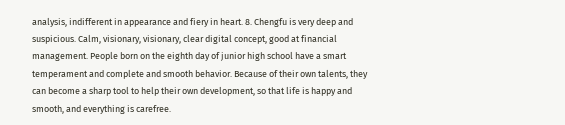analysis, indifferent in appearance and fiery in heart. 8. Chengfu is very deep and suspicious. Calm, visionary, visionary, clear digital concept, good at financial management. People born on the eighth day of junior high school have a smart temperament and complete and smooth behavior. Because of their own talents, they can become a sharp tool to help their own development, so that life is happy and smooth, and everything is carefree.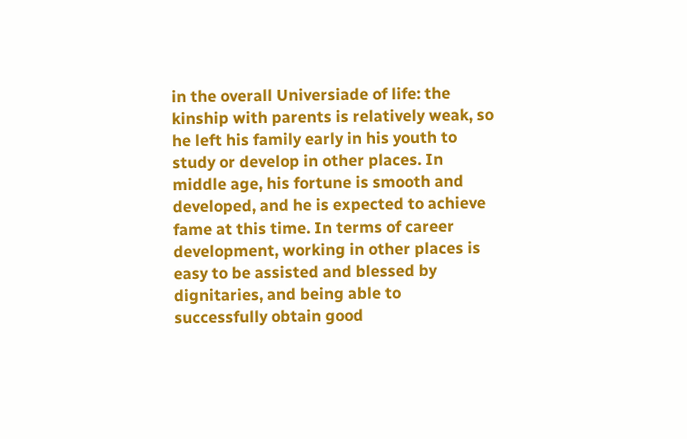in the overall Universiade of life: the kinship with parents is relatively weak, so he left his family early in his youth to study or develop in other places. In middle age, his fortune is smooth and developed, and he is expected to achieve fame at this time. In terms of career development, working in other places is easy to be assisted and blessed by dignitaries, and being able to successfully obtain good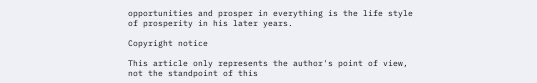opportunities and prosper in everything is the life style of prosperity in his later years.

Copyright notice

This article only represents the author's point of view, not the standpoint of this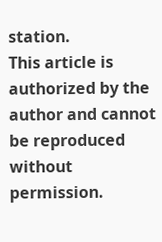station.
This article is authorized by the author and cannot be reproduced without permission.